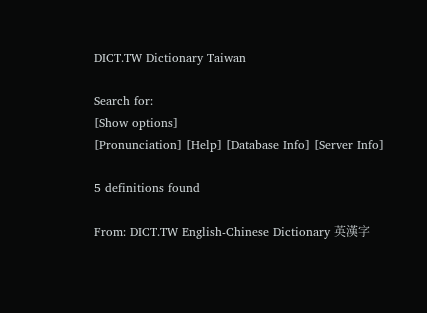DICT.TW Dictionary Taiwan

Search for:
[Show options]
[Pronunciation] [Help] [Database Info] [Server Info]

5 definitions found

From: DICT.TW English-Chinese Dictionary 英漢字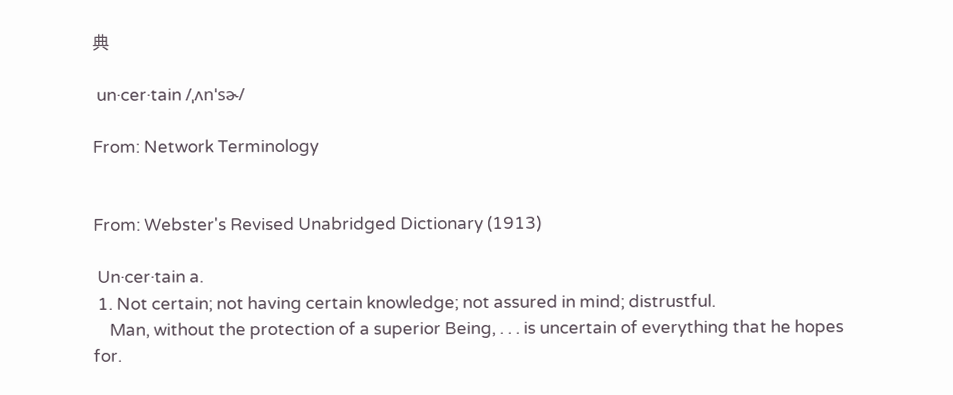典

 un·cer·tain /ˌʌnˈsɚ/

From: Network Terminology


From: Webster's Revised Unabridged Dictionary (1913)

 Un·cer·tain a.
 1. Not certain; not having certain knowledge; not assured in mind; distrustful.
    Man, without the protection of a superior Being, . . . is uncertain of everything that he hopes for.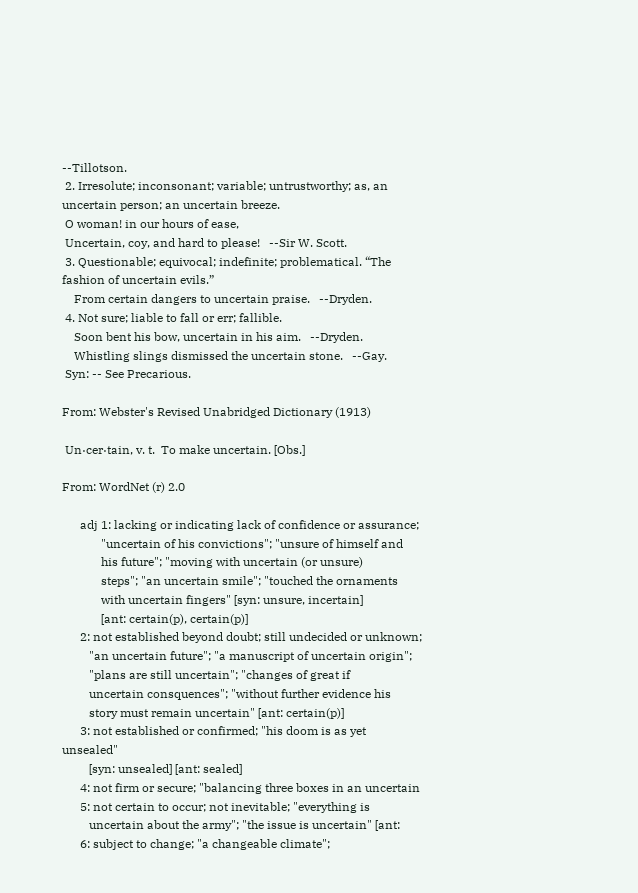--Tillotson.
 2. Irresolute; inconsonant; variable; untrustworthy; as, an uncertain person; an uncertain breeze.
 O woman! in our hours of ease,
 Uncertain, coy, and hard to please!   --Sir W. Scott.
 3. Questionable; equivocal; indefinite; problematical. “The fashion of uncertain evils.”
    From certain dangers to uncertain praise.   --Dryden.
 4. Not sure; liable to fall or err; fallible.
    Soon bent his bow, uncertain in his aim.   --Dryden.
    Whistling slings dismissed the uncertain stone.   --Gay.
 Syn: -- See Precarious.

From: Webster's Revised Unabridged Dictionary (1913)

 Un·cer·tain, v. t.  To make uncertain. [Obs.]

From: WordNet (r) 2.0

      adj 1: lacking or indicating lack of confidence or assurance;
             "uncertain of his convictions"; "unsure of himself and
             his future"; "moving with uncertain (or unsure)
             steps"; "an uncertain smile"; "touched the ornaments
             with uncertain fingers" [syn: unsure, incertain]
             [ant: certain(p), certain(p)]
      2: not established beyond doubt; still undecided or unknown;
         "an uncertain future"; "a manuscript of uncertain origin";
         "plans are still uncertain"; "changes of great if
         uncertain consquences"; "without further evidence his
         story must remain uncertain" [ant: certain(p)]
      3: not established or confirmed; "his doom is as yet unsealed"
         [syn: unsealed] [ant: sealed]
      4: not firm or secure; "balancing three boxes in an uncertain
      5: not certain to occur; not inevitable; "everything is
         uncertain about the army"; "the issue is uncertain" [ant:
      6: subject to change; "a changeable climate";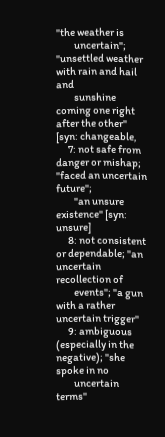"the weather is
         uncertain"; "unsettled weather with rain and hail and
         sunshine coming one right after the other" [syn: changeable,
      7: not safe from danger or mishap; "faced an uncertain future";
         "an unsure existence" [syn: unsure]
      8: not consistent or dependable; "an uncertain recollection of
         events"; "a gun with a rather uncertain trigger"
      9: ambiguous (especially in the negative); "she spoke in no
         uncertain terms"